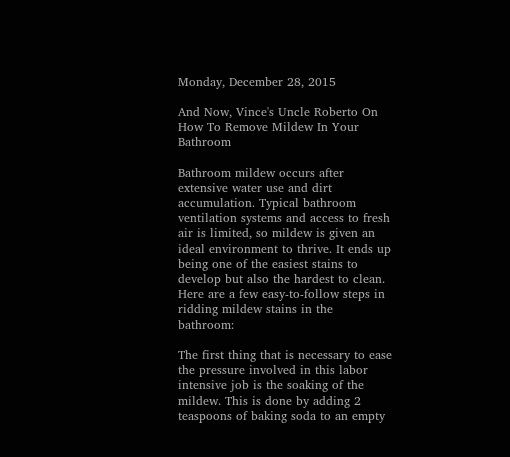Monday, December 28, 2015

And Now, Vince's Uncle Roberto On How To Remove Mildew In Your Bathroom

Bathroom mildew occurs after extensive water use and dirt accumulation. Typical bathroom ventilation systems and access to fresh air is limited, so mildew is given an ideal environment to thrive. It ends up being one of the easiest stains to develop but also the hardest to clean. Here are a few easy-to-follow steps in ridding mildew stains in the bathroom:

The first thing that is necessary to ease the pressure involved in this labor intensive job is the soaking of the mildew. This is done by adding 2 teaspoons of baking soda to an empty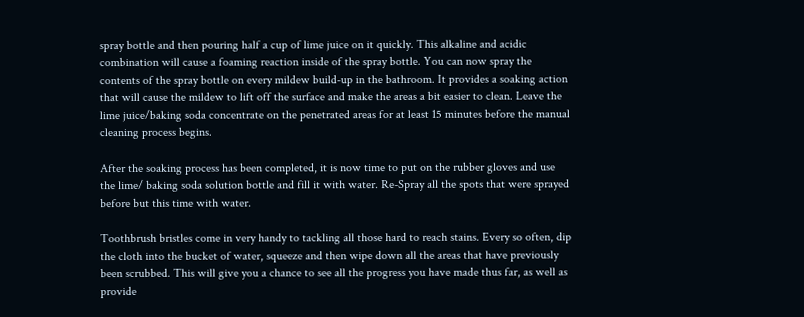spray bottle and then pouring half a cup of lime juice on it quickly. This alkaline and acidic combination will cause a foaming reaction inside of the spray bottle. You can now spray the contents of the spray bottle on every mildew build-up in the bathroom. It provides a soaking action that will cause the mildew to lift off the surface and make the areas a bit easier to clean. Leave the lime juice/baking soda concentrate on the penetrated areas for at least 15 minutes before the manual cleaning process begins.

After the soaking process has been completed, it is now time to put on the rubber gloves and use the lime/ baking soda solution bottle and fill it with water. Re-Spray all the spots that were sprayed before but this time with water.

Toothbrush bristles come in very handy to tackling all those hard to reach stains. Every so often, dip the cloth into the bucket of water, squeeze and then wipe down all the areas that have previously  been scrubbed. This will give you a chance to see all the progress you have made thus far, as well as provide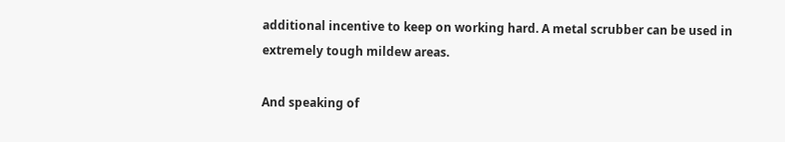additional incentive to keep on working hard. A metal scrubber can be used in extremely tough mildew areas.

And speaking of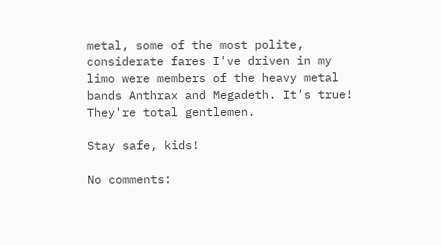metal, some of the most polite, considerate fares I've driven in my limo were members of the heavy metal bands Anthrax and Megadeth. It's true! They're total gentlemen.

Stay safe, kids!

No comments: